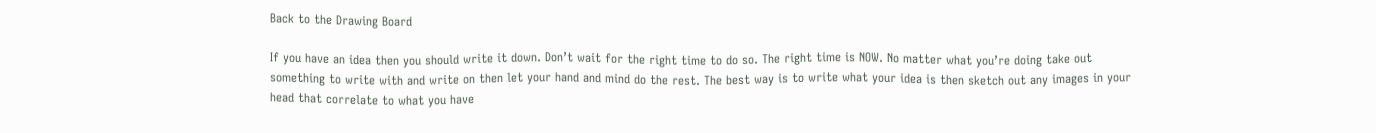Back to the Drawing Board

If you have an idea then you should write it down. Don’t wait for the right time to do so. The right time is NOW. No matter what you’re doing take out something to write with and write on then let your hand and mind do the rest. The best way is to write what your idea is then sketch out any images in your head that correlate to what you have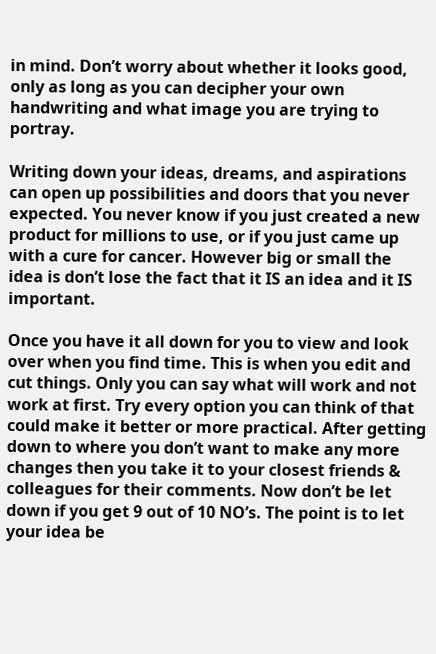in mind. Don’t worry about whether it looks good, only as long as you can decipher your own handwriting and what image you are trying to portray.

Writing down your ideas, dreams, and aspirations can open up possibilities and doors that you never expected. You never know if you just created a new product for millions to use, or if you just came up with a cure for cancer. However big or small the idea is don’t lose the fact that it IS an idea and it IS important.

Once you have it all down for you to view and look over when you find time. This is when you edit and cut things. Only you can say what will work and not work at first. Try every option you can think of that could make it better or more practical. After getting down to where you don’t want to make any more changes then you take it to your closest friends & colleagues for their comments. Now don’t be let down if you get 9 out of 10 NO’s. The point is to let your idea be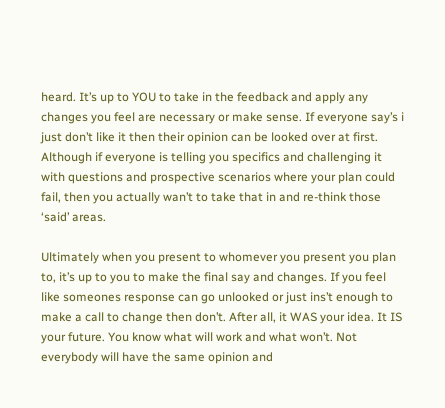heard. It’s up to YOU to take in the feedback and apply any changes you feel are necessary or make sense. If everyone say’s i just don’t like it then their opinion can be looked over at first. Although if everyone is telling you specifics and challenging it with questions and prospective scenarios where your plan could fail, then you actually wan’t to take that in and re-think those ‘said’ areas.

Ultimately when you present to whomever you present you plan to, it’s up to you to make the final say and changes. If you feel like someones response can go unlooked or just ins’t enough to make a call to change then don’t. After all, it WAS your idea. It IS your future. You know what will work and what won’t. Not everybody will have the same opinion and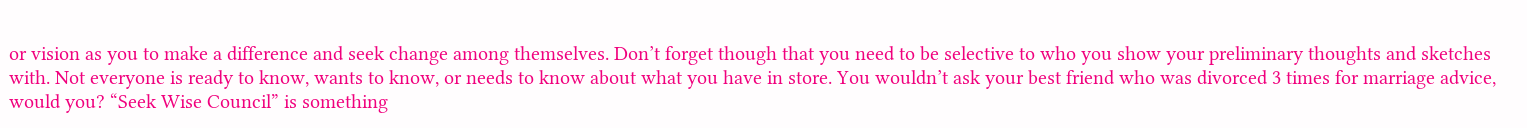or vision as you to make a difference and seek change among themselves. Don’t forget though that you need to be selective to who you show your preliminary thoughts and sketches with. Not everyone is ready to know, wants to know, or needs to know about what you have in store. You wouldn’t ask your best friend who was divorced 3 times for marriage advice, would you? “Seek Wise Council” is something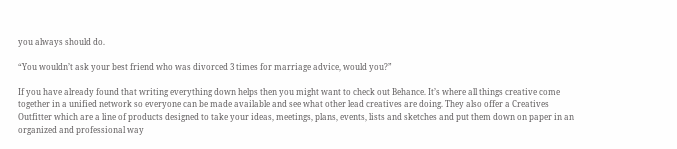you always should do.

“You wouldn’t ask your best friend who was divorced 3 times for marriage advice, would you?”

If you have already found that writing everything down helps then you might want to check out Behance. It’s where all things creative come together in a unified network so everyone can be made available and see what other lead creatives are doing. They also offer a Creatives Outfitter which are a line of products designed to take your ideas, meetings, plans, events, lists and sketches and put them down on paper in an organized and professional way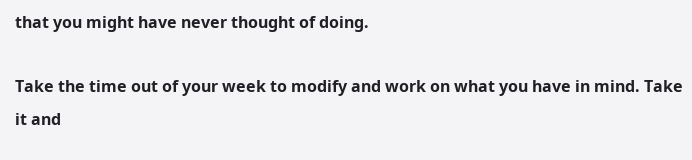that you might have never thought of doing.

Take the time out of your week to modify and work on what you have in mind. Take it and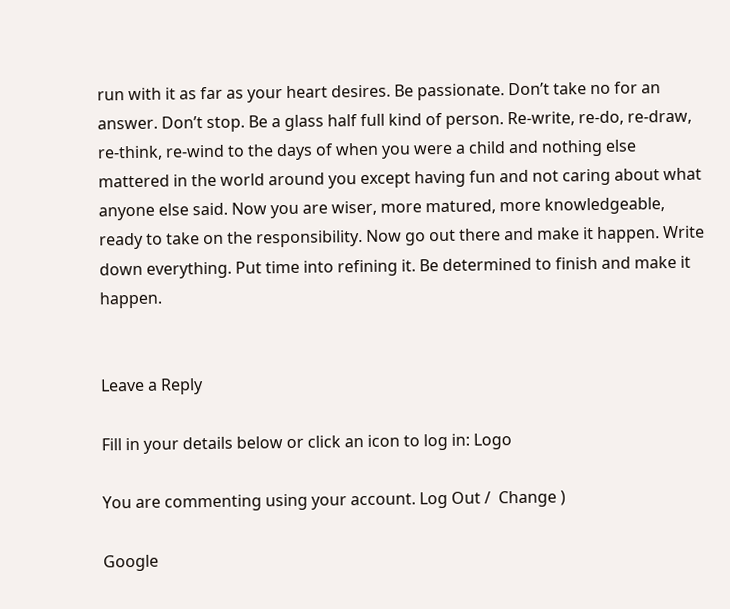run with it as far as your heart desires. Be passionate. Don’t take no for an answer. Don’t stop. Be a glass half full kind of person. Re-write, re-do, re-draw, re-think, re-wind to the days of when you were a child and nothing else mattered in the world around you except having fun and not caring about what anyone else said. Now you are wiser, more matured, more knowledgeable, ready to take on the responsibility. Now go out there and make it happen. Write down everything. Put time into refining it. Be determined to finish and make it happen.


Leave a Reply

Fill in your details below or click an icon to log in: Logo

You are commenting using your account. Log Out /  Change )

Google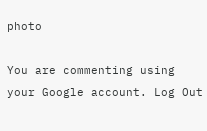photo

You are commenting using your Google account. Log Out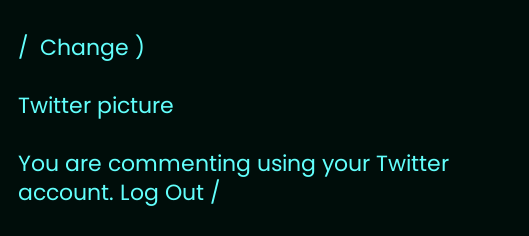/  Change )

Twitter picture

You are commenting using your Twitter account. Log Out /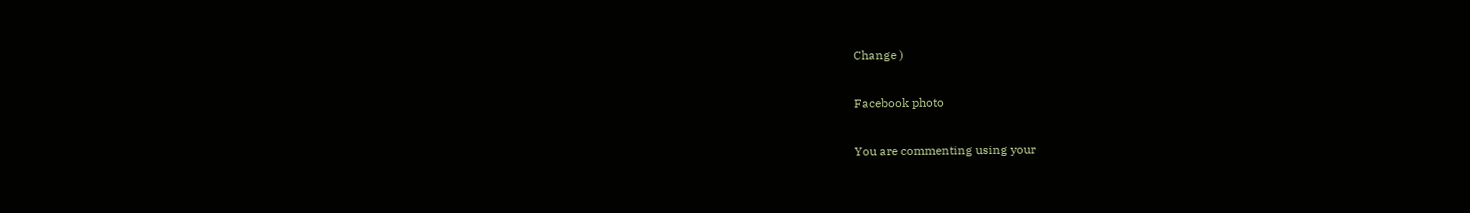Change )

Facebook photo

You are commenting using your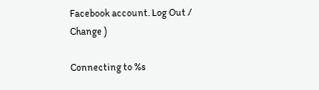Facebook account. Log Out /  Change )

Connecting to %s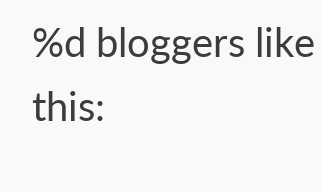%d bloggers like this: